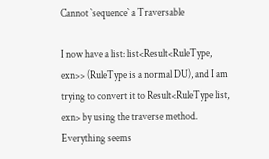Cannot `sequence` a Traversable

I now have a list: list<Result<RuleType, exn>> (RuleType is a normal DU), and I am trying to convert it to Result<RuleType list, exn> by using the traverse method. Everything seems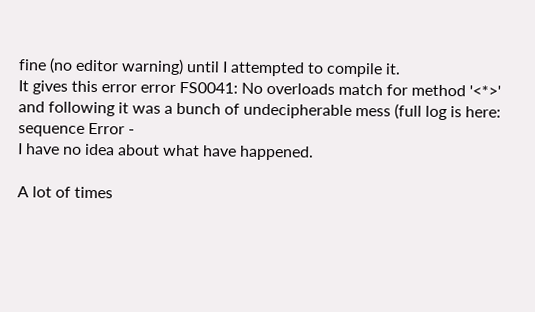fine (no editor warning) until I attempted to compile it.
It gives this error error FS0041: No overloads match for method '<*>' and following it was a bunch of undecipherable mess (full log is here: sequence Error -
I have no idea about what have happened.

A lot of times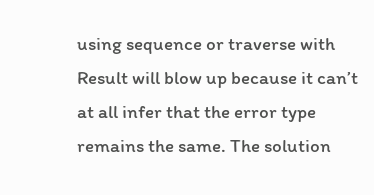using sequence or traverse with Result will blow up because it can’t at all infer that the error type remains the same. The solution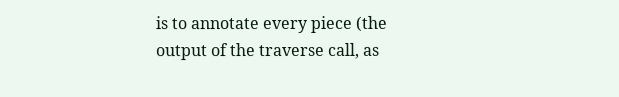is to annotate every piece (the output of the traverse call, as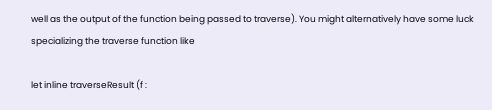well as the output of the function being passed to traverse). You might alternatively have some luck specializing the traverse function like

let inline traverseResult (f :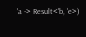'a -> Result<'b, 'e>)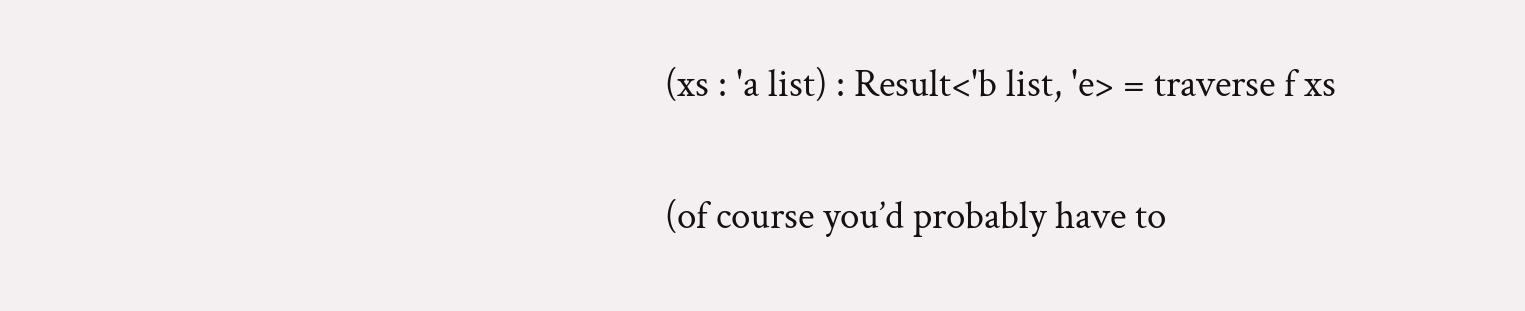(xs : 'a list) : Result<'b list, 'e> = traverse f xs

(of course you’d probably have to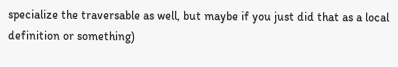specialize the traversable as well, but maybe if you just did that as a local definition or something)